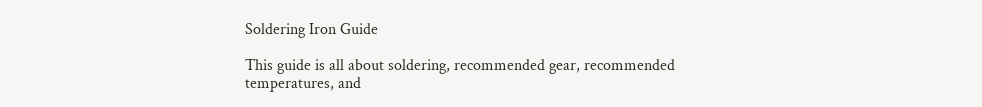Soldering Iron Guide

This guide is all about soldering, recommended gear, recommended temperatures, and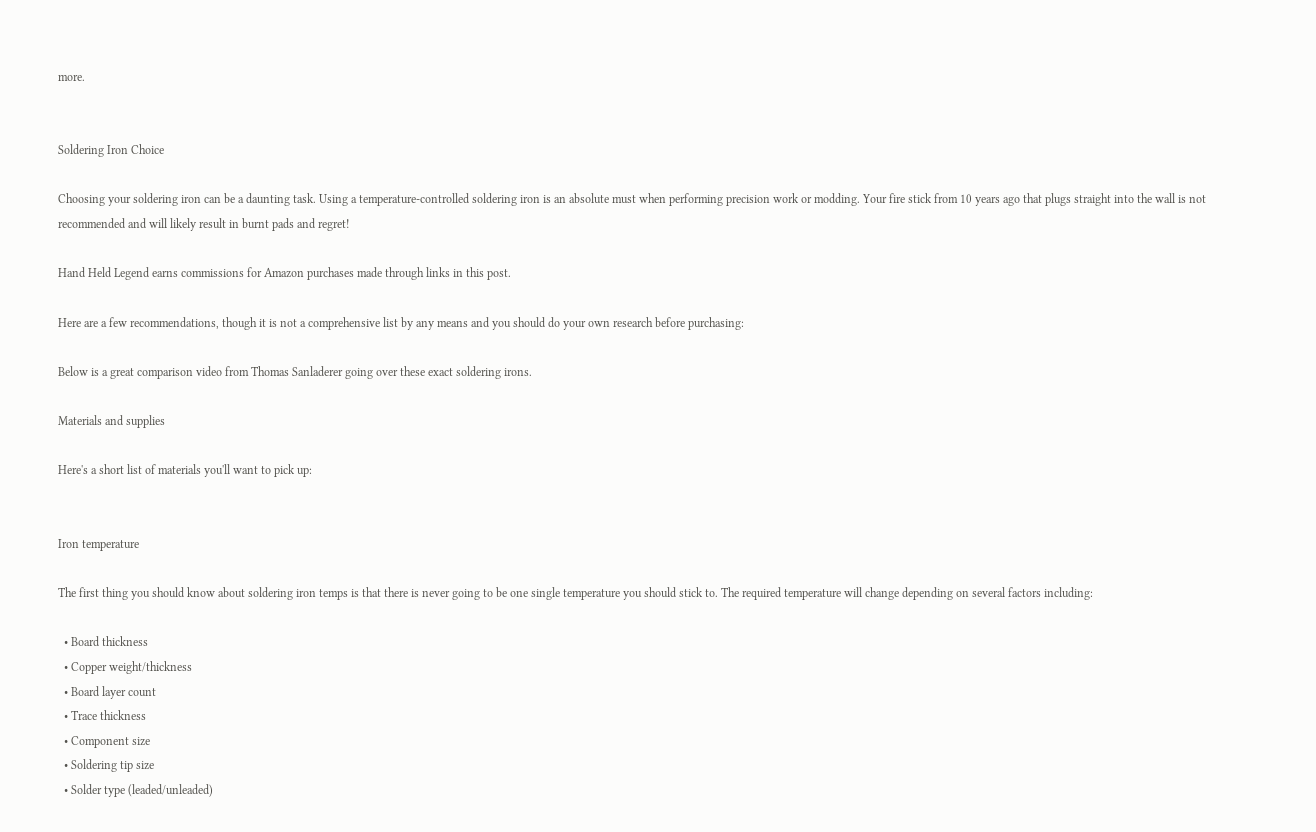more.


Soldering Iron Choice

Choosing your soldering iron can be a daunting task. Using a temperature-controlled soldering iron is an absolute must when performing precision work or modding. Your fire stick from 10 years ago that plugs straight into the wall is not recommended and will likely result in burnt pads and regret!

Hand Held Legend earns commissions for Amazon purchases made through links in this post.

Here are a few recommendations, though it is not a comprehensive list by any means and you should do your own research before purchasing:

Below is a great comparison video from Thomas Sanladerer going over these exact soldering irons.

Materials and supplies

Here's a short list of materials you'll want to pick up:


Iron temperature

The first thing you should know about soldering iron temps is that there is never going to be one single temperature you should stick to. The required temperature will change depending on several factors including:

  • Board thickness
  • Copper weight/thickness
  • Board layer count
  • Trace thickness
  • Component size
  • Soldering tip size
  • Solder type (leaded/unleaded)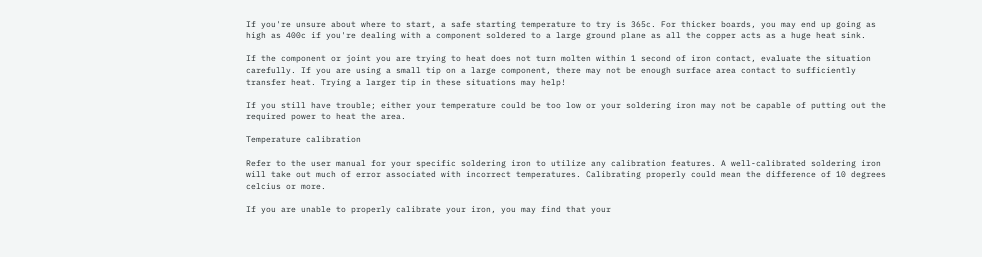If you're unsure about where to start, a safe starting temperature to try is 365c. For thicker boards, you may end up going as high as 400c if you're dealing with a component soldered to a large ground plane as all the copper acts as a huge heat sink.

If the component or joint you are trying to heat does not turn molten within 1 second of iron contact, evaluate the situation carefully. If you are using a small tip on a large component, there may not be enough surface area contact to sufficiently transfer heat. Trying a larger tip in these situations may help!

If you still have trouble; either your temperature could be too low or your soldering iron may not be capable of putting out the required power to heat the area.

Temperature calibration

Refer to the user manual for your specific soldering iron to utilize any calibration features. A well-calibrated soldering iron will take out much of error associated with incorrect temperatures. Calibrating properly could mean the difference of 10 degrees celcius or more.

If you are unable to properly calibrate your iron, you may find that your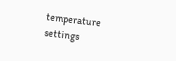temperature settings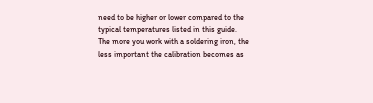need to be higher or lower compared to the typical temperatures listed in this guide. The more you work with a soldering iron, the less important the calibration becomes as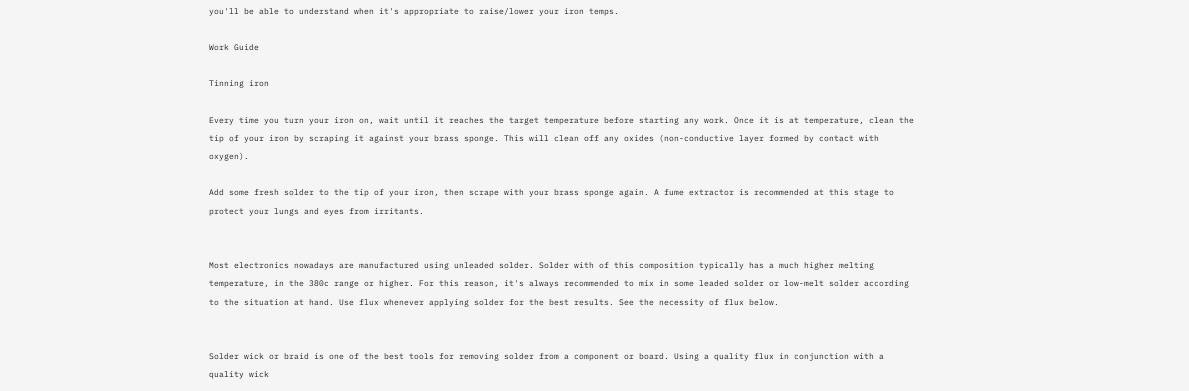you'll be able to understand when it's appropriate to raise/lower your iron temps.

Work Guide

Tinning iron

Every time you turn your iron on, wait until it reaches the target temperature before starting any work. Once it is at temperature, clean the tip of your iron by scraping it against your brass sponge. This will clean off any oxides (non-conductive layer formed by contact with oxygen).

Add some fresh solder to the tip of your iron, then scrape with your brass sponge again. A fume extractor is recommended at this stage to protect your lungs and eyes from irritants.


Most electronics nowadays are manufactured using unleaded solder. Solder with of this composition typically has a much higher melting temperature, in the 380c range or higher. For this reason, it's always recommended to mix in some leaded solder or low-melt solder according to the situation at hand. Use flux whenever applying solder for the best results. See the necessity of flux below.


Solder wick or braid is one of the best tools for removing solder from a component or board. Using a quality flux in conjunction with a quality wick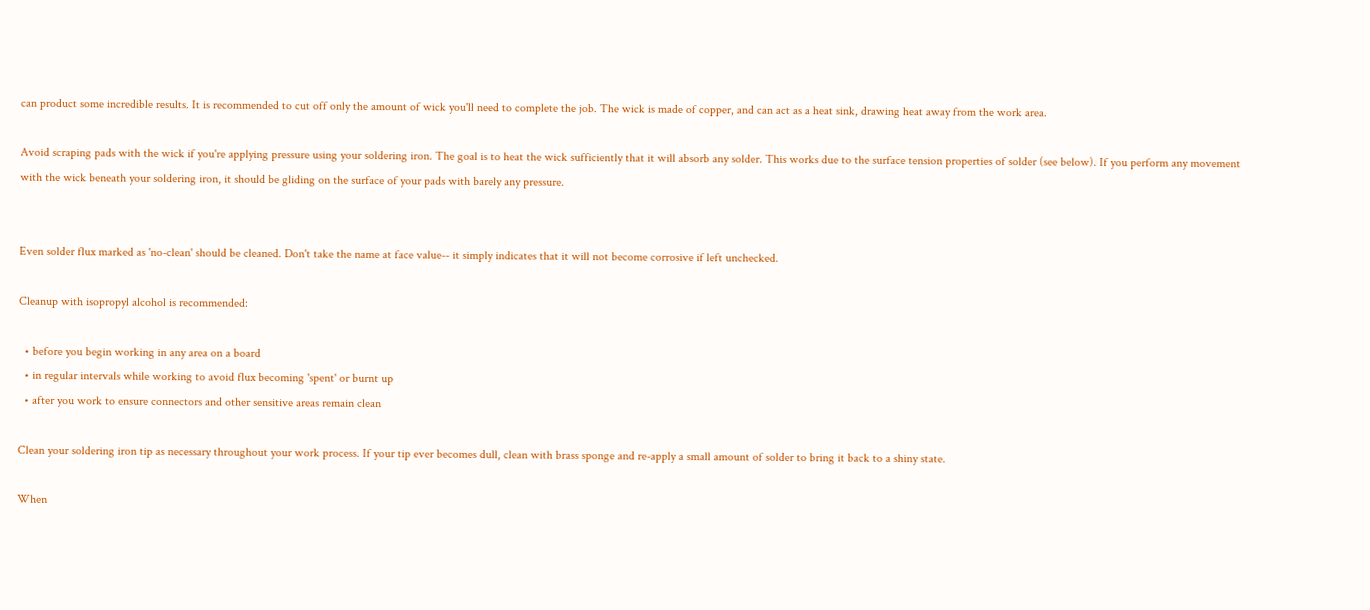can product some incredible results. It is recommended to cut off only the amount of wick you'll need to complete the job. The wick is made of copper, and can act as a heat sink, drawing heat away from the work area.

Avoid scraping pads with the wick if you're applying pressure using your soldering iron. The goal is to heat the wick sufficiently that it will absorb any solder. This works due to the surface tension properties of solder (see below). If you perform any movement with the wick beneath your soldering iron, it should be gliding on the surface of your pads with barely any pressure.


Even solder flux marked as 'no-clean' should be cleaned. Don't take the name at face value-- it simply indicates that it will not become corrosive if left unchecked.

Cleanup with isopropyl alcohol is recommended:

  • before you begin working in any area on a board
  • in regular intervals while working to avoid flux becoming 'spent' or burnt up
  • after you work to ensure connectors and other sensitive areas remain clean

Clean your soldering iron tip as necessary throughout your work process. If your tip ever becomes dull, clean with brass sponge and re-apply a small amount of solder to bring it back to a shiny state.

When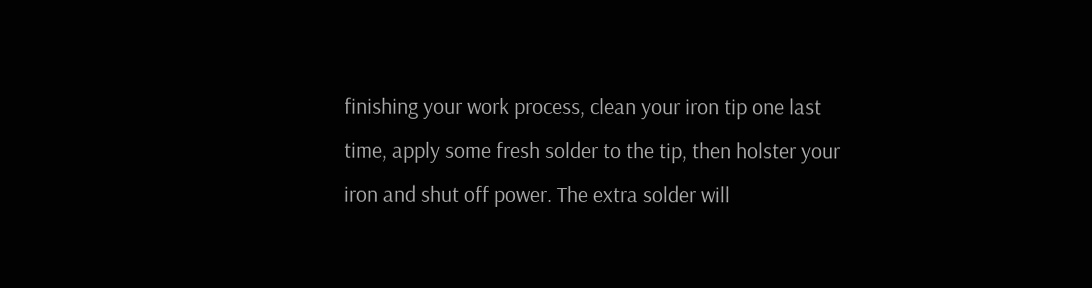finishing your work process, clean your iron tip one last time, apply some fresh solder to the tip, then holster your iron and shut off power. The extra solder will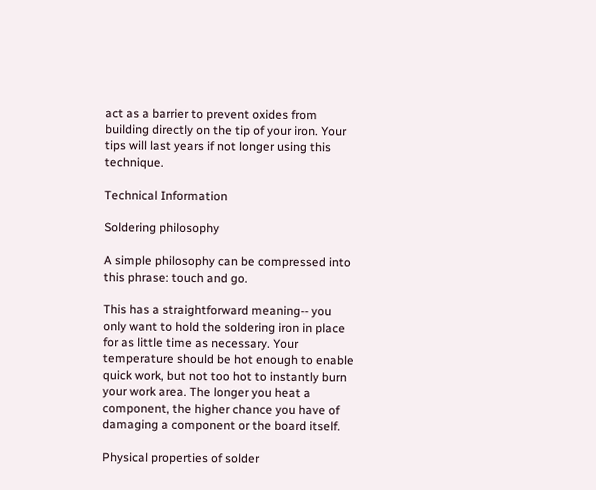act as a barrier to prevent oxides from building directly on the tip of your iron. Your tips will last years if not longer using this technique.

Technical Information

Soldering philosophy

A simple philosophy can be compressed into this phrase: touch and go.

This has a straightforward meaning-- you only want to hold the soldering iron in place for as little time as necessary. Your temperature should be hot enough to enable quick work, but not too hot to instantly burn your work area. The longer you heat a component, the higher chance you have of damaging a component or the board itself.

Physical properties of solder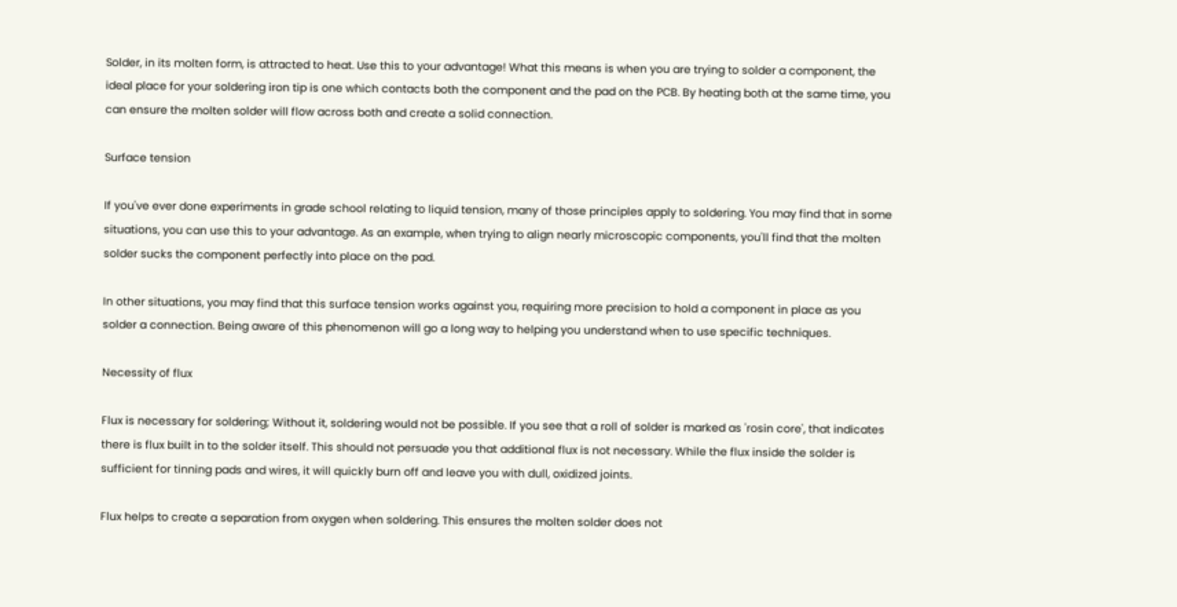Solder, in its molten form, is attracted to heat. Use this to your advantage! What this means is when you are trying to solder a component, the ideal place for your soldering iron tip is one which contacts both the component and the pad on the PCB. By heating both at the same time, you can ensure the molten solder will flow across both and create a solid connection.

Surface tension

If you've ever done experiments in grade school relating to liquid tension, many of those principles apply to soldering. You may find that in some situations, you can use this to your advantage. As an example, when trying to align nearly microscopic components, you'll find that the molten solder sucks the component perfectly into place on the pad.

In other situations, you may find that this surface tension works against you, requiring more precision to hold a component in place as you solder a connection. Being aware of this phenomenon will go a long way to helping you understand when to use specific techniques.

Necessity of flux

Flux is necessary for soldering; Without it, soldering would not be possible. If you see that a roll of solder is marked as 'rosin core', that indicates there is flux built in to the solder itself. This should not persuade you that additional flux is not necessary. While the flux inside the solder is sufficient for tinning pads and wires, it will quickly burn off and leave you with dull, oxidized joints.

Flux helps to create a separation from oxygen when soldering. This ensures the molten solder does not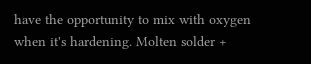have the opportunity to mix with oxygen when it's hardening. Molten solder +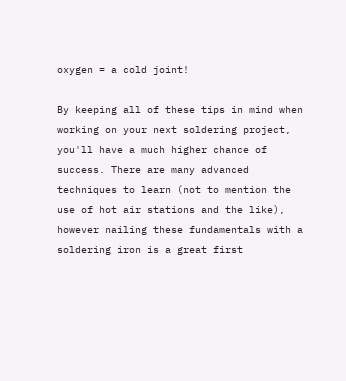oxygen = a cold joint!

By keeping all of these tips in mind when working on your next soldering project, you'll have a much higher chance of success. There are many advanced techniques to learn (not to mention the use of hot air stations and the like), however nailing these fundamentals with a soldering iron is a great first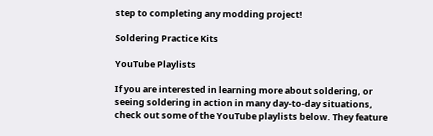step to completing any modding project!

Soldering Practice Kits

YouTube Playlists

If you are interested in learning more about soldering, or seeing soldering in action in many day-to-day situations, check out some of the YouTube playlists below. They feature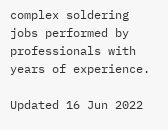complex soldering jobs performed by professionals with years of experience.

Updated 16 Jun 2022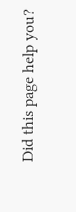Did this page help you?